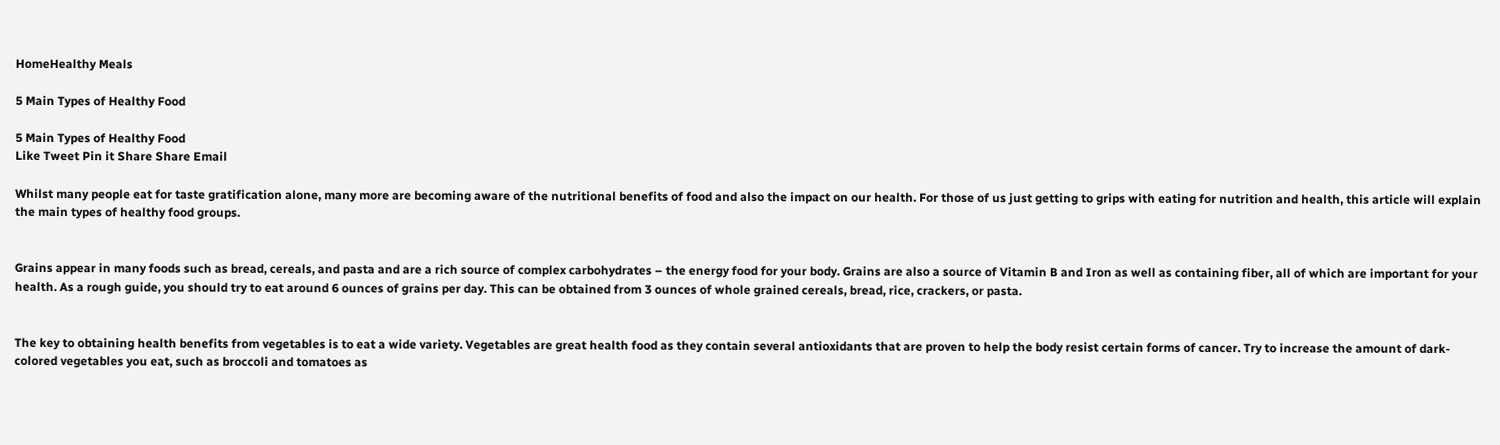HomeHealthy Meals

5 Main Types of Healthy Food

5 Main Types of Healthy Food
Like Tweet Pin it Share Share Email

Whilst many people eat for taste gratification alone, many more are becoming aware of the nutritional benefits of food and also the impact on our health. For those of us just getting to grips with eating for nutrition and health, this article will explain the main types of healthy food groups.


Grains appear in many foods such as bread, cereals, and pasta and are a rich source of complex carbohydrates – the energy food for your body. Grains are also a source of Vitamin B and Iron as well as containing fiber, all of which are important for your health. As a rough guide, you should try to eat around 6 ounces of grains per day. This can be obtained from 3 ounces of whole grained cereals, bread, rice, crackers, or pasta.


The key to obtaining health benefits from vegetables is to eat a wide variety. Vegetables are great health food as they contain several antioxidants that are proven to help the body resist certain forms of cancer. Try to increase the amount of dark-colored vegetables you eat, such as broccoli and tomatoes as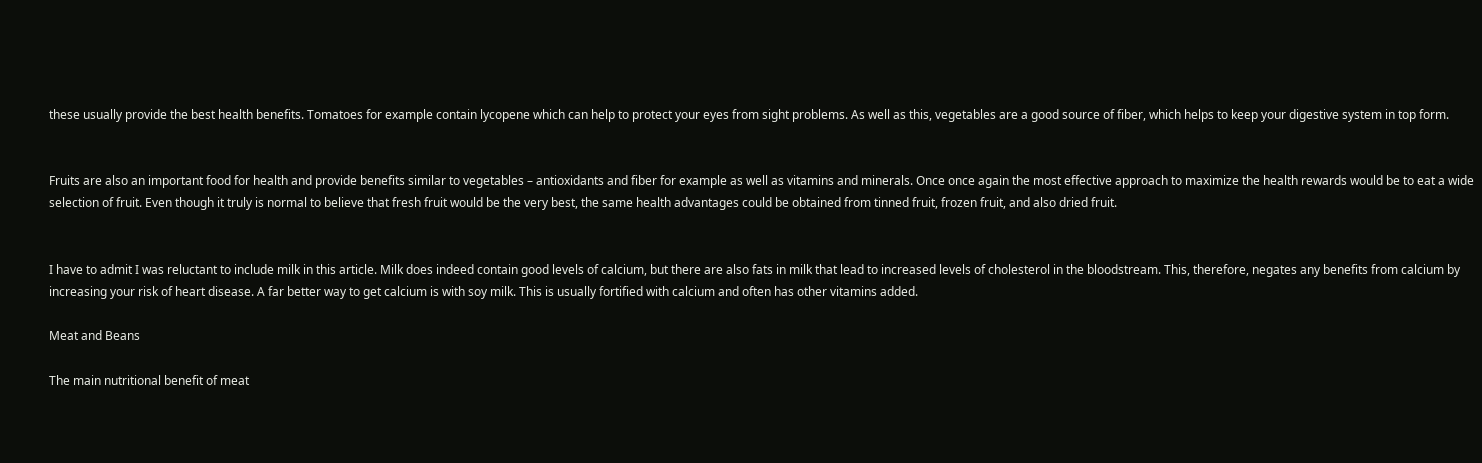these usually provide the best health benefits. Tomatoes for example contain lycopene which can help to protect your eyes from sight problems. As well as this, vegetables are a good source of fiber, which helps to keep your digestive system in top form.


Fruits are also an important food for health and provide benefits similar to vegetables – antioxidants and fiber for example as well as vitamins and minerals. Once once again the most effective approach to maximize the health rewards would be to eat a wide selection of fruit. Even though it truly is normal to believe that fresh fruit would be the very best, the same health advantages could be obtained from tinned fruit, frozen fruit, and also dried fruit.


I have to admit I was reluctant to include milk in this article. Milk does indeed contain good levels of calcium, but there are also fats in milk that lead to increased levels of cholesterol in the bloodstream. This, therefore, negates any benefits from calcium by increasing your risk of heart disease. A far better way to get calcium is with soy milk. This is usually fortified with calcium and often has other vitamins added.

Meat and Beans

The main nutritional benefit of meat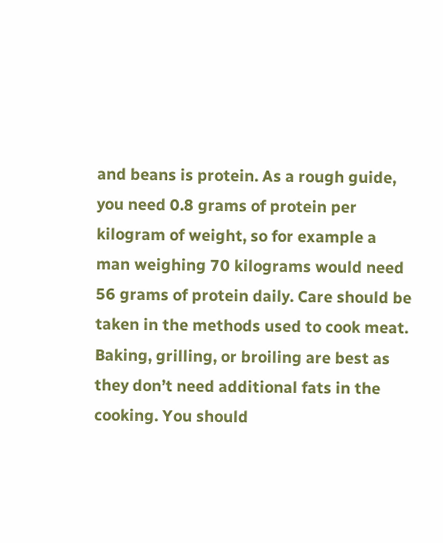and beans is protein. As a rough guide, you need 0.8 grams of protein per kilogram of weight, so for example a man weighing 70 kilograms would need 56 grams of protein daily. Care should be taken in the methods used to cook meat. Baking, grilling, or broiling are best as they don’t need additional fats in the cooking. You should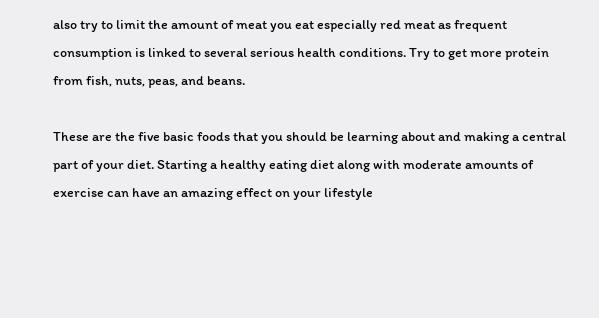also try to limit the amount of meat you eat especially red meat as frequent consumption is linked to several serious health conditions. Try to get more protein from fish, nuts, peas, and beans.

These are the five basic foods that you should be learning about and making a central part of your diet. Starting a healthy eating diet along with moderate amounts of exercise can have an amazing effect on your lifestyle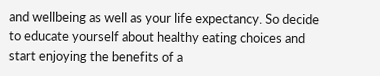and wellbeing as well as your life expectancy. So decide to educate yourself about healthy eating choices and start enjoying the benefits of a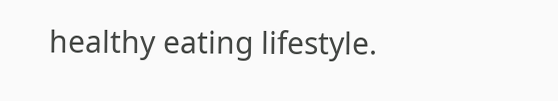healthy eating lifestyle.